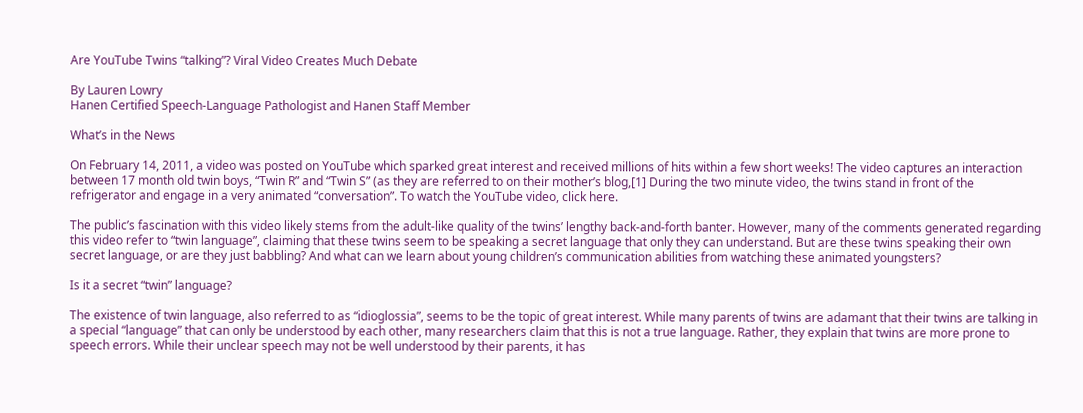Are YouTube Twins “talking”? Viral Video Creates Much Debate

By Lauren Lowry
Hanen Certified Speech-Language Pathologist and Hanen Staff Member

What’s in the News

On February 14, 2011, a video was posted on YouTube which sparked great interest and received millions of hits within a few short weeks! The video captures an interaction between 17 month old twin boys, “Twin R” and “Twin S” (as they are referred to on their mother’s blog,[1] During the two minute video, the twins stand in front of the refrigerator and engage in a very animated “conversation”. To watch the YouTube video, click here.

The public’s fascination with this video likely stems from the adult-like quality of the twins’ lengthy back-and-forth banter. However, many of the comments generated regarding this video refer to “twin language”, claiming that these twins seem to be speaking a secret language that only they can understand. But are these twins speaking their own secret language, or are they just babbling? And what can we learn about young children’s communication abilities from watching these animated youngsters?

Is it a secret “twin” language?

The existence of twin language, also referred to as “idioglossia”, seems to be the topic of great interest. While many parents of twins are adamant that their twins are talking in a special “language” that can only be understood by each other, many researchers claim that this is not a true language. Rather, they explain that twins are more prone to speech errors. While their unclear speech may not be well understood by their parents, it has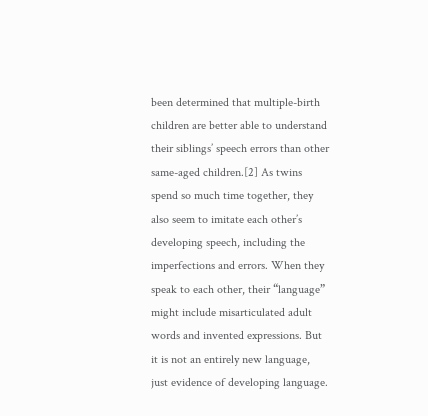been determined that multiple-birth children are better able to understand their siblings’ speech errors than other same-aged children.[2] As twins spend so much time together, they also seem to imitate each other’s developing speech, including the imperfections and errors. When they speak to each other, their “language” might include misarticulated adult words and invented expressions. But it is not an entirely new language, just evidence of developing language.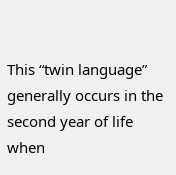This “twin language” generally occurs in the second year of life when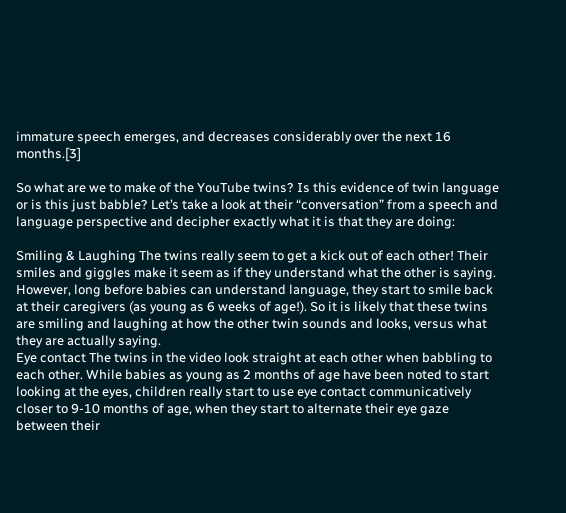immature speech emerges, and decreases considerably over the next 16 months.[3]

So what are we to make of the YouTube twins? Is this evidence of twin language or is this just babble? Let’s take a look at their “conversation” from a speech and language perspective and decipher exactly what it is that they are doing:

Smiling & Laughing The twins really seem to get a kick out of each other! Their smiles and giggles make it seem as if they understand what the other is saying. However, long before babies can understand language, they start to smile back at their caregivers (as young as 6 weeks of age!). So it is likely that these twins are smiling and laughing at how the other twin sounds and looks, versus what they are actually saying.
Eye contact The twins in the video look straight at each other when babbling to each other. While babies as young as 2 months of age have been noted to start looking at the eyes, children really start to use eye contact communicatively closer to 9-10 months of age, when they start to alternate their eye gaze between their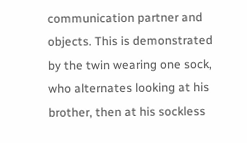communication partner and objects. This is demonstrated by the twin wearing one sock, who alternates looking at his brother, then at his sockless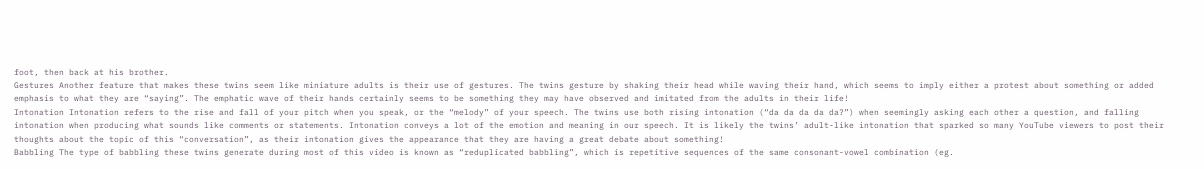foot, then back at his brother.
Gestures Another feature that makes these twins seem like miniature adults is their use of gestures. The twins gesture by shaking their head while waving their hand, which seems to imply either a protest about something or added emphasis to what they are “saying”. The emphatic wave of their hands certainly seems to be something they may have observed and imitated from the adults in their life!
Intonation Intonation refers to the rise and fall of your pitch when you speak, or the “melody” of your speech. The twins use both rising intonation (“da da da da da?”) when seemingly asking each other a question, and falling intonation when producing what sounds like comments or statements. Intonation conveys a lot of the emotion and meaning in our speech. It is likely the twins’ adult-like intonation that sparked so many YouTube viewers to post their thoughts about the topic of this “conversation”, as their intonation gives the appearance that they are having a great debate about something!
Babbling The type of babbling these twins generate during most of this video is known as “reduplicated babbling”, which is repetitive sequences of the same consonant-vowel combination (eg.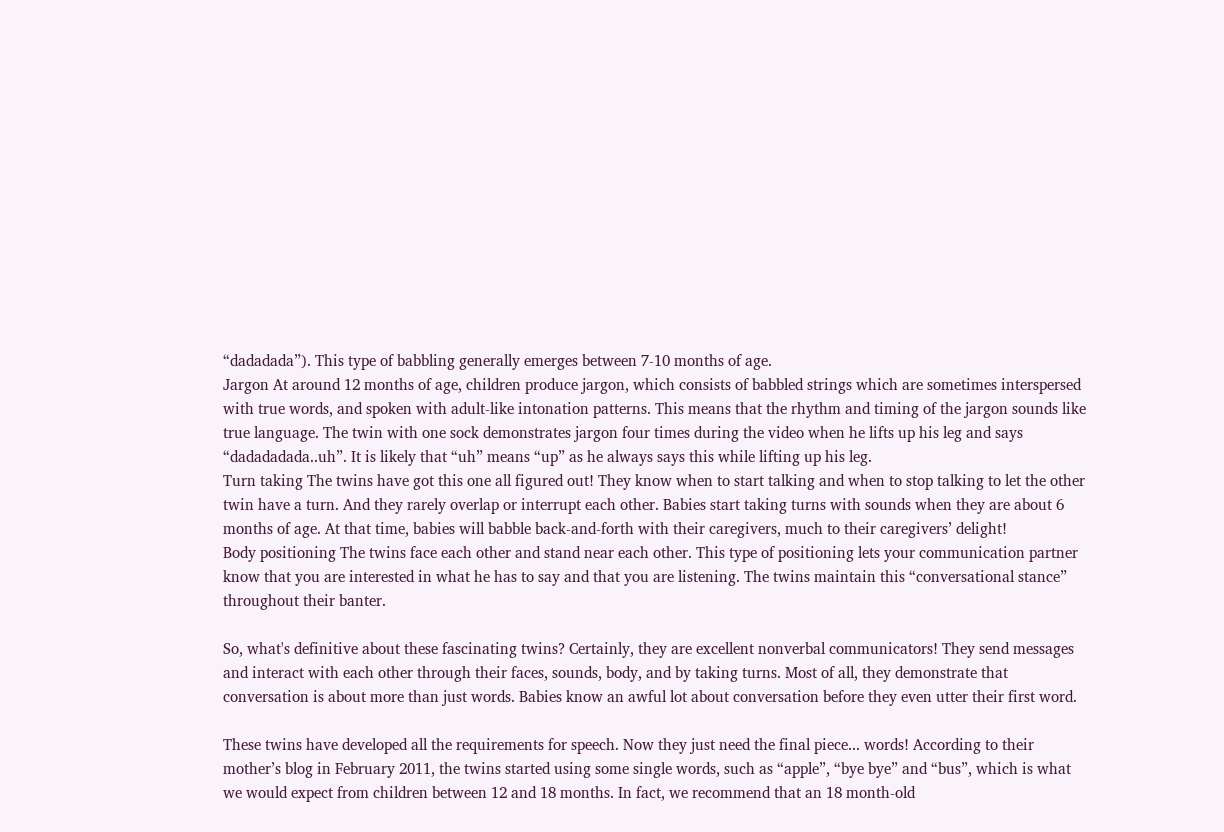“dadadada”). This type of babbling generally emerges between 7-10 months of age.
Jargon At around 12 months of age, children produce jargon, which consists of babbled strings which are sometimes interspersed with true words, and spoken with adult-like intonation patterns. This means that the rhythm and timing of the jargon sounds like true language. The twin with one sock demonstrates jargon four times during the video when he lifts up his leg and says “dadadadada..uh”. It is likely that “uh” means “up” as he always says this while lifting up his leg.
Turn taking The twins have got this one all figured out! They know when to start talking and when to stop talking to let the other twin have a turn. And they rarely overlap or interrupt each other. Babies start taking turns with sounds when they are about 6 months of age. At that time, babies will babble back-and-forth with their caregivers, much to their caregivers’ delight!
Body positioning The twins face each other and stand near each other. This type of positioning lets your communication partner know that you are interested in what he has to say and that you are listening. The twins maintain this “conversational stance” throughout their banter.

So, what's definitive about these fascinating twins? Certainly, they are excellent nonverbal communicators! They send messages and interact with each other through their faces, sounds, body, and by taking turns. Most of all, they demonstrate that conversation is about more than just words. Babies know an awful lot about conversation before they even utter their first word.

These twins have developed all the requirements for speech. Now they just need the final piece... words! According to their mother’s blog in February 2011, the twins started using some single words, such as “apple”, “bye bye” and “bus”, which is what we would expect from children between 12 and 18 months. In fact, we recommend that an 18 month-old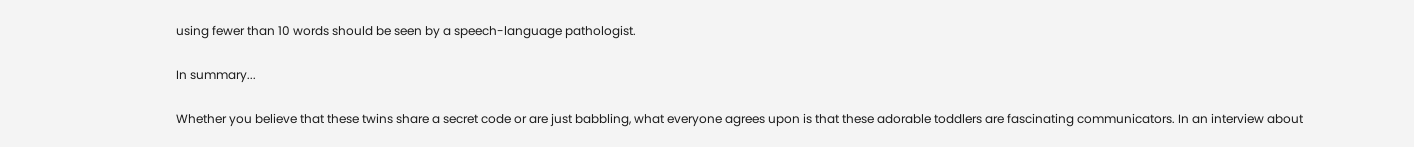using fewer than 10 words should be seen by a speech-language pathologist.

In summary...

Whether you believe that these twins share a secret code or are just babbling, what everyone agrees upon is that these adorable toddlers are fascinating communicators. In an interview about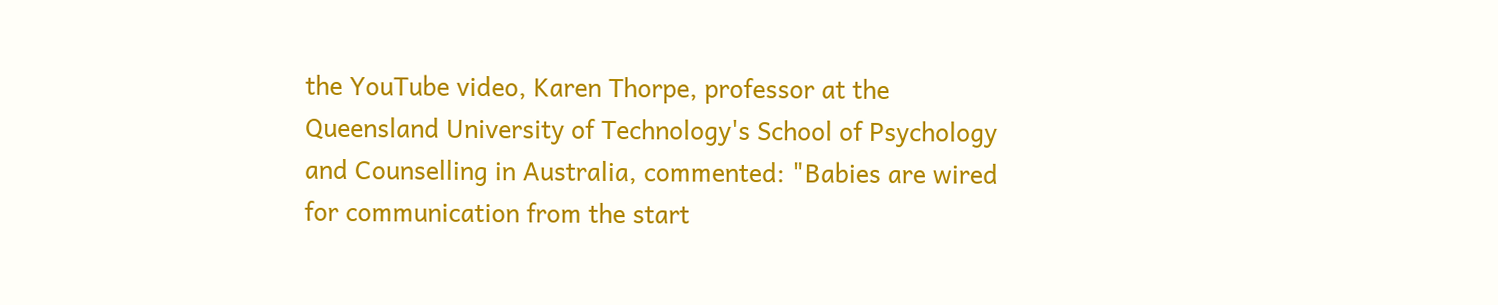the YouTube video, Karen Thorpe, professor at the Queensland University of Technology's School of Psychology and Counselling in Australia, commented: "Babies are wired for communication from the start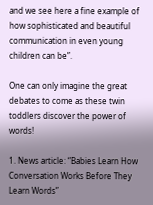and we see here a fine example of how sophisticated and beautiful communication in even young children can be”.

One can only imagine the great debates to come as these twin toddlers discover the power of words!

1. News article: “Babies Learn How Conversation Works Before They Learn Words”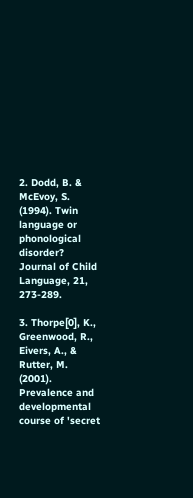2. Dodd, B. & McEvoy, S. (1994). Twin language or phonological disorder? Journal of Child Language, 21, 273-289.

3. Thorpe[0], K., Greenwood, R., Eivers, A., & Rutter, M. (2001). Prevalence and developmental course of 'secret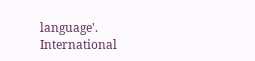language'. International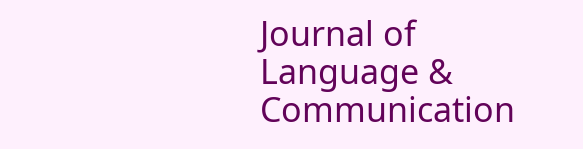Journal of Language & Communication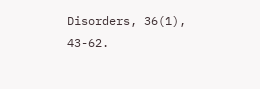Disorders, 36(1), 43-62.